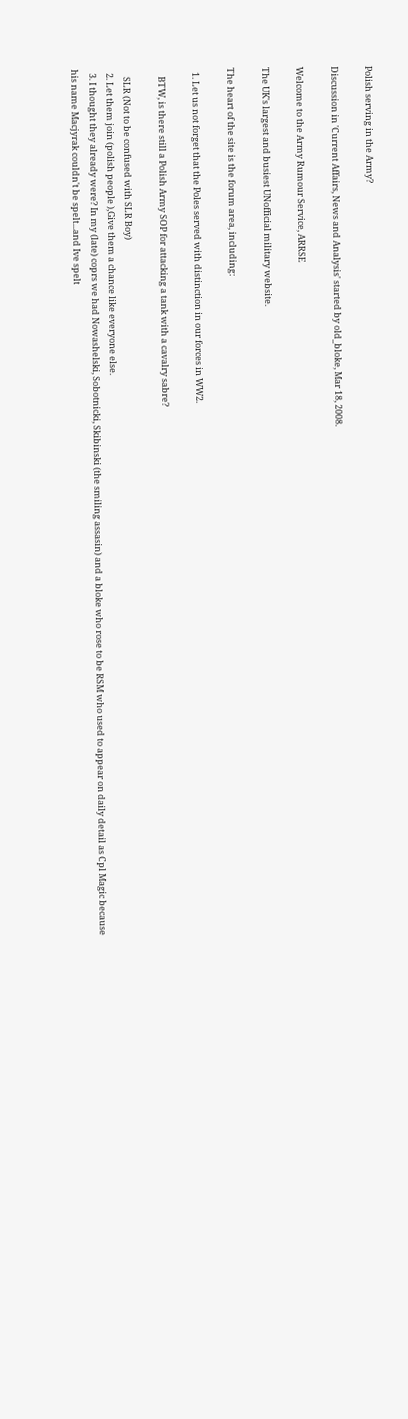Polish serving in the Army?

Discussion in 'Current Affairs, News and Analysis' started by old_bloke, Mar 18, 2008.

Welcome to the Army Rumour Service, ARRSE

The UK's largest and busiest UNofficial military website.

The heart of the site is the forum area, including:

  1. Let us not forget that the Poles served with distinction in our forces in WW2.

    BTW, is there still a Polish Army SOP for attacking a tank with a cavalry sabre?

    SLR (Not to be confused with SLR Boy)
  2. Let them join (polish people ),Give them a chance like everyone else.
  3. I thought they already were? In my (late) coprs we had Nowashelski, Sobotnicki, Skibinski (the smiling assasin) and a bloke who rose to be RSM who used to appear on daily detail as Cpl Magic because his name Macjyrak couldn't be spelt...and Ive spelt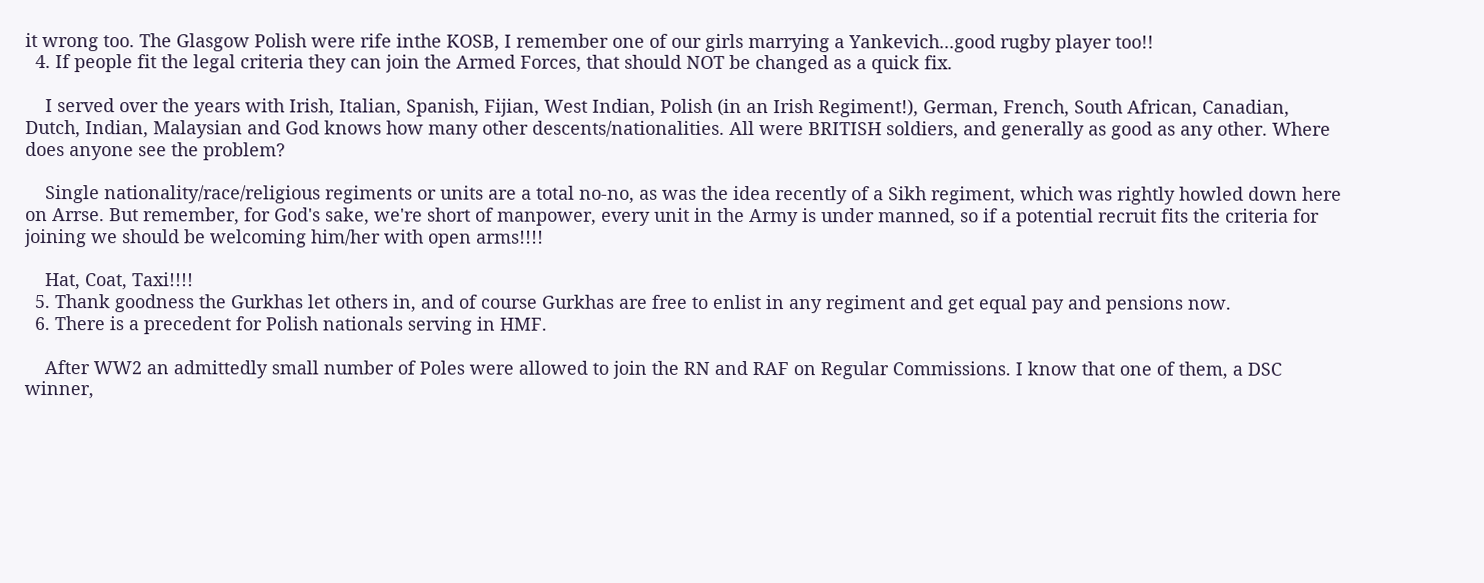it wrong too. The Glasgow Polish were rife inthe KOSB, I remember one of our girls marrying a Yankevich...good rugby player too!!
  4. If people fit the legal criteria they can join the Armed Forces, that should NOT be changed as a quick fix.

    I served over the years with Irish, Italian, Spanish, Fijian, West Indian, Polish (in an Irish Regiment!), German, French, South African, Canadian, Dutch, Indian, Malaysian and God knows how many other descents/nationalities. All were BRITISH soldiers, and generally as good as any other. Where does anyone see the problem?

    Single nationality/race/religious regiments or units are a total no-no, as was the idea recently of a Sikh regiment, which was rightly howled down here on Arrse. But remember, for God's sake, we're short of manpower, every unit in the Army is under manned, so if a potential recruit fits the criteria for joining we should be welcoming him/her with open arms!!!!

    Hat, Coat, Taxi!!!!
  5. Thank goodness the Gurkhas let others in, and of course Gurkhas are free to enlist in any regiment and get equal pay and pensions now.
  6. There is a precedent for Polish nationals serving in HMF.

    After WW2 an admittedly small number of Poles were allowed to join the RN and RAF on Regular Commissions. I know that one of them, a DSC winner,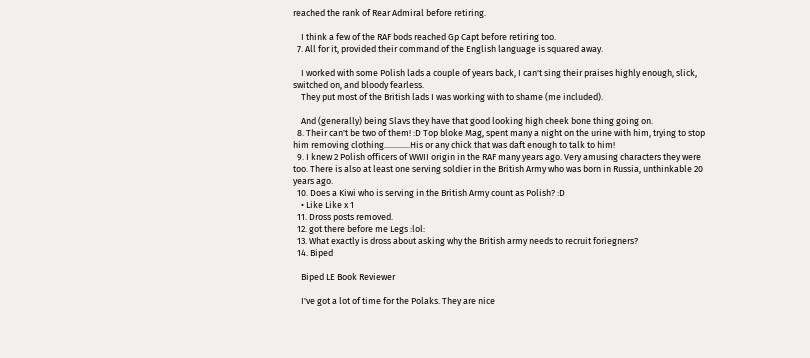reached the rank of Rear Admiral before retiring.

    I think a few of the RAF bods reached Gp Capt before retiring too.
  7. All for it, provided their command of the English language is squared away.

    I worked with some Polish lads a couple of years back, I can't sing their praises highly enough, slick, switched on, and bloody fearless.
    They put most of the British lads I was working with to shame (me included).

    And (generally) being Slavs they have that good looking high cheek bone thing going on.
  8. Their can't be two of them! :D Top bloke Mag, spent many a night on the urine with him, trying to stop him removing clothing.............His or any chick that was daft enough to talk to him!
  9. I knew 2 Polish officers of WWII origin in the RAF many years ago. Very amusing characters they were too. There is also at least one serving soldier in the British Army who was born in Russia, unthinkable 20 years ago.
  10. Does a Kiwi who is serving in the British Army count as Polish? :D
    • Like Like x 1
  11. Dross posts removed.
  12. got there before me Legs :lol:
  13. What exactly is dross about asking why the British army needs to recruit foriegners?
  14. Biped

    Biped LE Book Reviewer

    I've got a lot of time for the Polaks. They are nice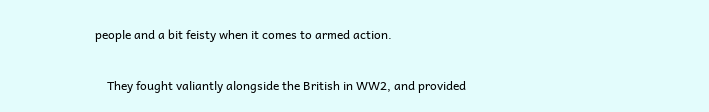people and a bit feisty when it comes to armed action.

    They fought valiantly alongside the British in WW2, and provided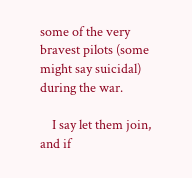some of the very bravest pilots (some might say suicidal) during the war.

    I say let them join, and if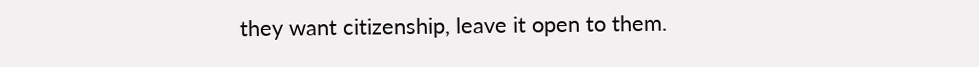they want citizenship, leave it open to them.